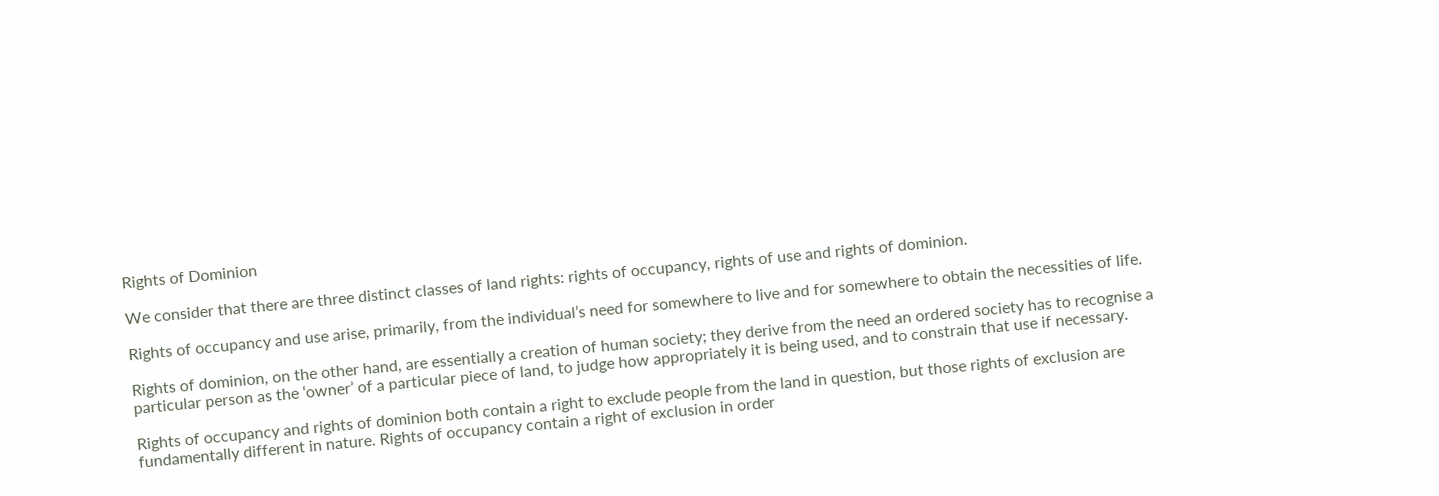Rights of Dominion

We consider that there are three distinct classes of land rights: rights of occupancy, rights of use and rights of dominion.

Rights of occupancy and use arise, primarily, from the individual’s need for somewhere to live and for somewhere to obtain the necessities of life.

Rights of dominion, on the other hand, are essentially a creation of human society; they derive from the need an ordered society has to recognise a particular person as the ‘owner’ of a particular piece of land, to judge how appropriately it is being used, and to constrain that use if necessary.

Rights of occupancy and rights of dominion both contain a right to exclude people from the land in question, but those rights of exclusion are fundamentally different in nature. Rights of occupancy contain a right of exclusion in order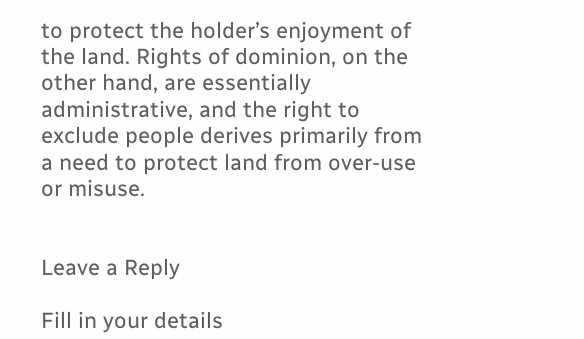to protect the holder’s enjoyment of the land. Rights of dominion, on the other hand, are essentially administrative, and the right to exclude people derives primarily from a need to protect land from over-use or misuse.


Leave a Reply

Fill in your details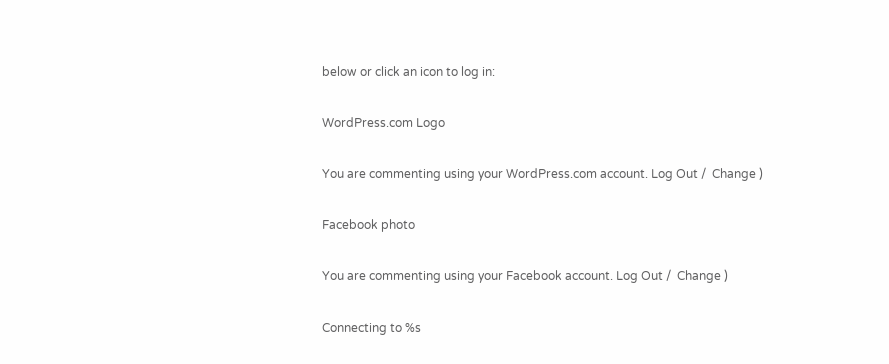below or click an icon to log in:

WordPress.com Logo

You are commenting using your WordPress.com account. Log Out /  Change )

Facebook photo

You are commenting using your Facebook account. Log Out /  Change )

Connecting to %s